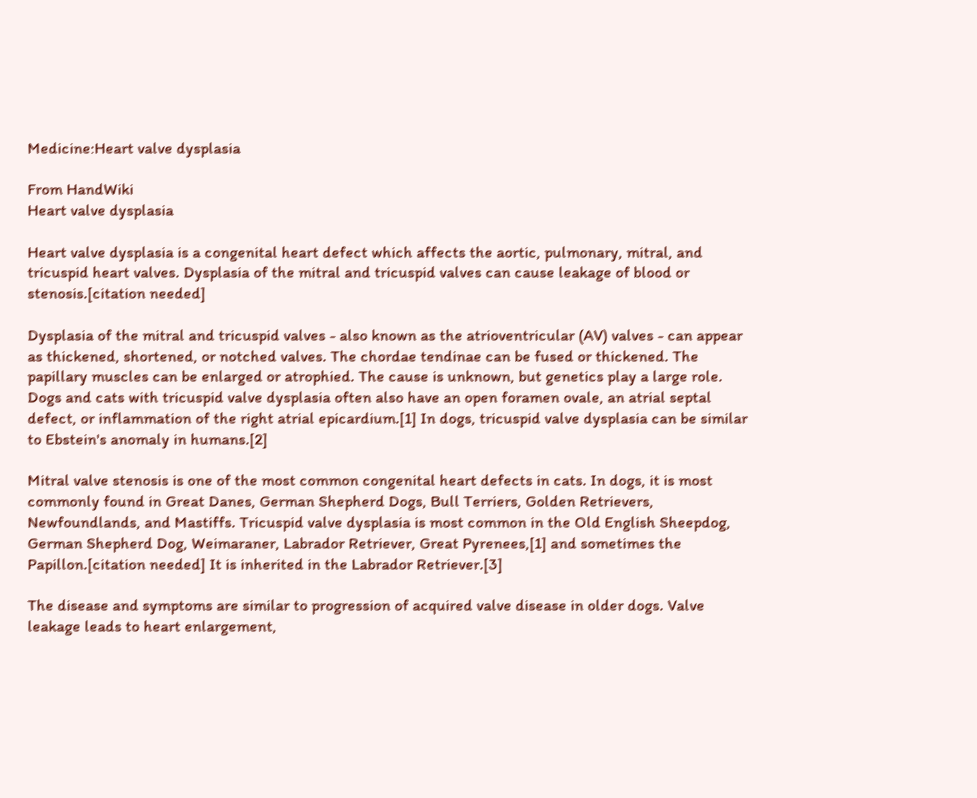Medicine:Heart valve dysplasia

From HandWiki
Heart valve dysplasia

Heart valve dysplasia is a congenital heart defect which affects the aortic, pulmonary, mitral, and tricuspid heart valves. Dysplasia of the mitral and tricuspid valves can cause leakage of blood or stenosis.[citation needed]

Dysplasia of the mitral and tricuspid valves - also known as the atrioventricular (AV) valves - can appear as thickened, shortened, or notched valves. The chordae tendinae can be fused or thickened. The papillary muscles can be enlarged or atrophied. The cause is unknown, but genetics play a large role. Dogs and cats with tricuspid valve dysplasia often also have an open foramen ovale, an atrial septal defect, or inflammation of the right atrial epicardium.[1] In dogs, tricuspid valve dysplasia can be similar to Ebstein's anomaly in humans.[2]

Mitral valve stenosis is one of the most common congenital heart defects in cats. In dogs, it is most commonly found in Great Danes, German Shepherd Dogs, Bull Terriers, Golden Retrievers, Newfoundlands, and Mastiffs. Tricuspid valve dysplasia is most common in the Old English Sheepdog, German Shepherd Dog, Weimaraner, Labrador Retriever, Great Pyrenees,[1] and sometimes the Papillon.[citation needed] It is inherited in the Labrador Retriever.[3]

The disease and symptoms are similar to progression of acquired valve disease in older dogs. Valve leakage leads to heart enlargement,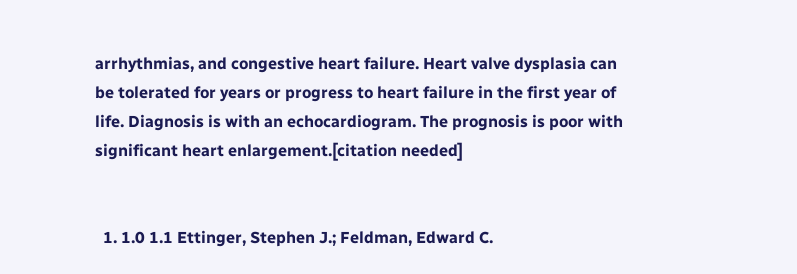arrhythmias, and congestive heart failure. Heart valve dysplasia can be tolerated for years or progress to heart failure in the first year of life. Diagnosis is with an echocardiogram. The prognosis is poor with significant heart enlargement.[citation needed]


  1. 1.0 1.1 Ettinger, Stephen J.; Feldman, Edward C.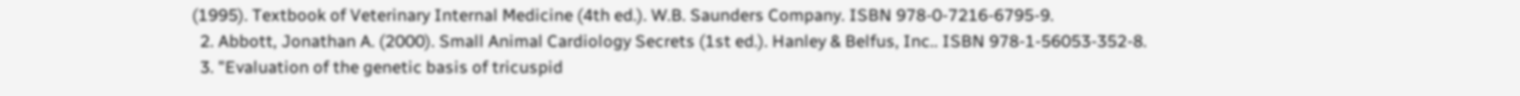(1995). Textbook of Veterinary Internal Medicine (4th ed.). W.B. Saunders Company. ISBN 978-0-7216-6795-9.
  2. Abbott, Jonathan A. (2000). Small Animal Cardiology Secrets (1st ed.). Hanley & Belfus, Inc.. ISBN 978-1-56053-352-8.
  3. "Evaluation of the genetic basis of tricuspid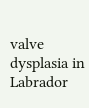valve dysplasia in Labrador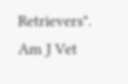Retrievers". Am J Vet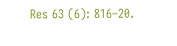Res 63 (6): 816–20.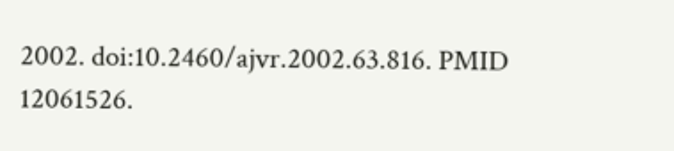2002. doi:10.2460/ajvr.2002.63.816. PMID 12061526.